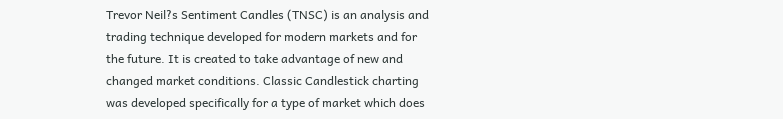Trevor Neil?s Sentiment Candles (TNSC) is an analysis and trading technique developed for modern markets and for the future. It is created to take advantage of new and changed market conditions. Classic Candlestick charting was developed specifically for a type of market which does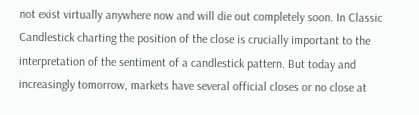not exist virtually anywhere now and will die out completely soon. In Classic Candlestick charting the position of the close is crucially important to the interpretation of the sentiment of a candlestick pattern. But today and increasingly tomorrow, markets have several official closes or no close at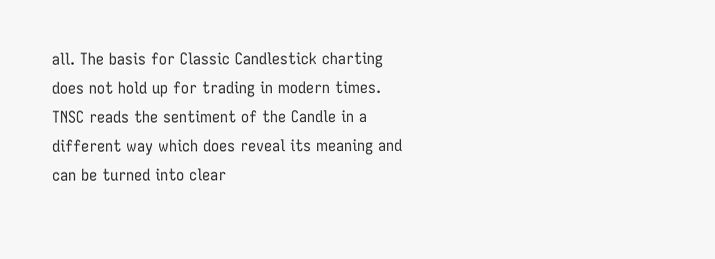all. The basis for Classic Candlestick charting does not hold up for trading in modern times. TNSC reads the sentiment of the Candle in a different way which does reveal its meaning and can be turned into clear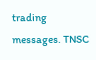trading messages. TNSC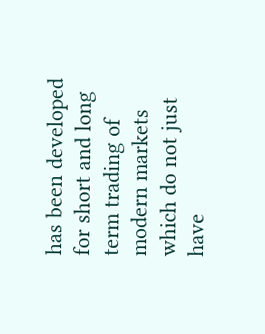has been developed for short and long term trading of modern markets which do not just have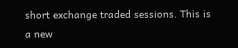short exchange traded sessions. This is a new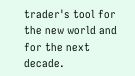trader's tool for the new world and for the next decade.